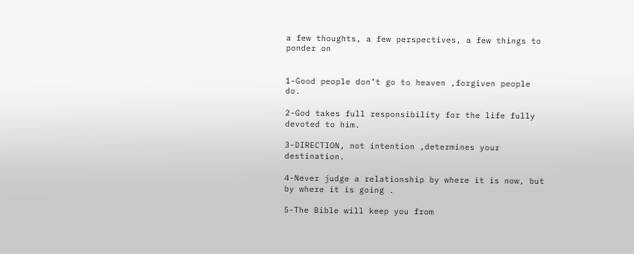a few thoughts, a few perspectives, a few things to ponder on


1-Good people don’t go to heaven ,forgiven people do.

2-God takes full responsibility for the life fully devoted to him.

3-DIRECTION, not intention ,determines your destination.

4-Never judge a relationship by where it is now, but by where it is going .

5-The Bible will keep you from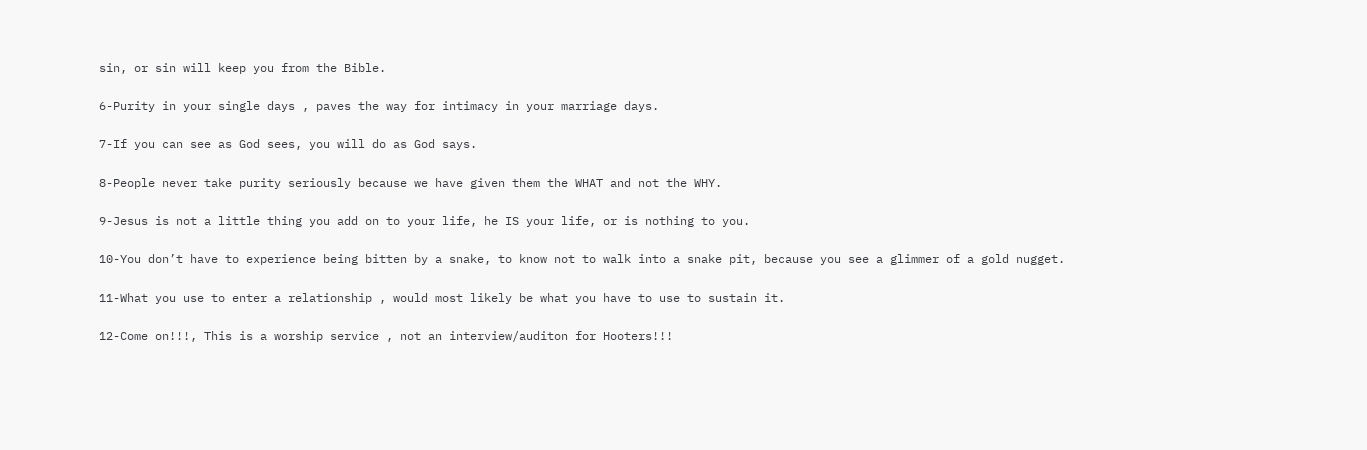sin, or sin will keep you from the Bible.

6-Purity in your single days , paves the way for intimacy in your marriage days.

7-If you can see as God sees, you will do as God says.

8-People never take purity seriously because we have given them the WHAT and not the WHY.

9-Jesus is not a little thing you add on to your life, he IS your life, or is nothing to you.

10-You don’t have to experience being bitten by a snake, to know not to walk into a snake pit, because you see a glimmer of a gold nugget.

11-What you use to enter a relationship , would most likely be what you have to use to sustain it.

12-Come on!!!, This is a worship service , not an interview/auditon for Hooters!!!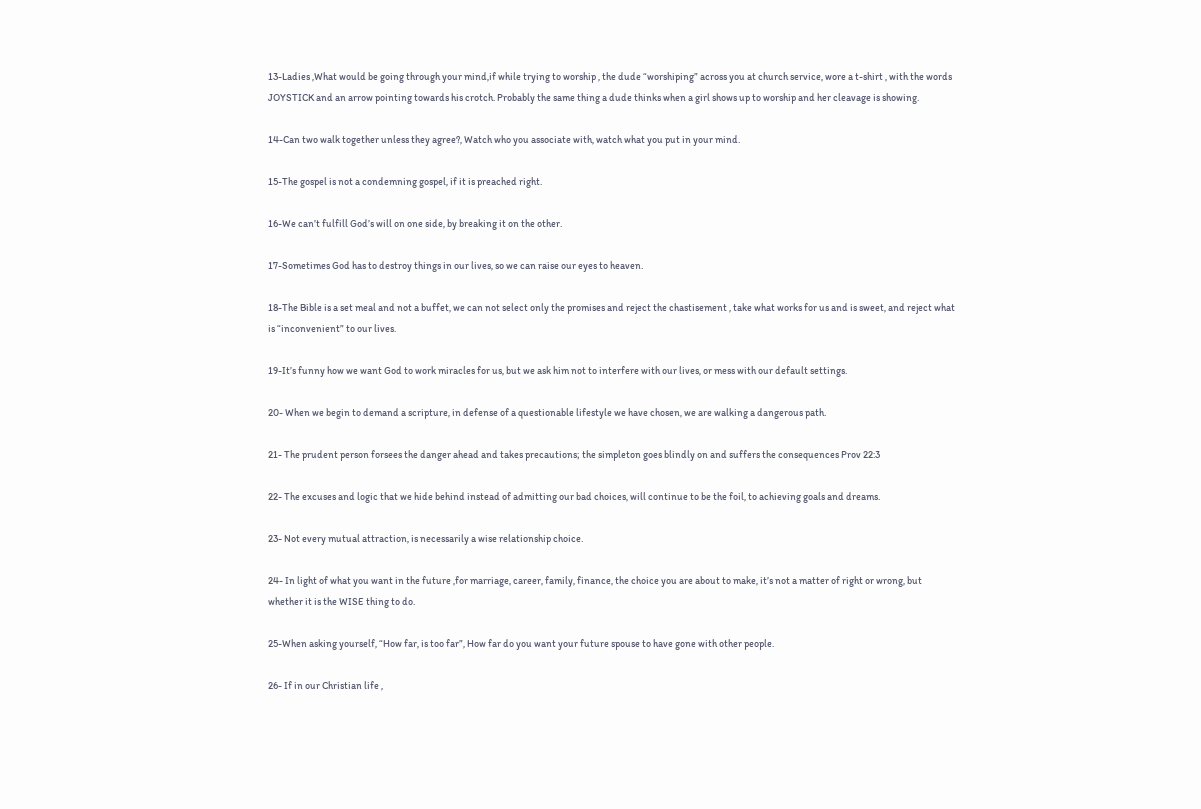13-Ladies ,What would be going through your mind,if while trying to worship , the dude “worshiping” across you at church service, wore a t-shirt , with the words JOYSTICK and an arrow pointing towards his crotch. Probably the same thing a dude thinks when a girl shows up to worship and her cleavage is showing.

14-Can two walk together unless they agree?, Watch who you associate with, watch what you put in your mind.

15-The gospel is not a condemning gospel, if it is preached right.

16-We can’t fulfill God’s will on one side, by breaking it on the other.

17-Sometimes God has to destroy things in our lives, so we can raise our eyes to heaven.

18-The Bible is a set meal and not a buffet, we can not select only the promises and reject the chastisement , take what works for us and is sweet, and reject what is “inconvenient” to our lives.

19-It’s funny how we want God to work miracles for us, but we ask him not to interfere with our lives, or mess with our default settings.

20- When we begin to demand a scripture, in defense of a questionable lifestyle we have chosen, we are walking a dangerous path.

21- The prudent person forsees the danger ahead and takes precautions; the simpleton goes blindly on and suffers the consequences Prov 22:3

22- The excuses and logic that we hide behind instead of admitting our bad choices, will continue to be the foil, to achieving goals and dreams.

23- Not every mutual attraction, is necessarily a wise relationship choice.

24- In light of what you want in the future ,for marriage, career, family, finance, the choice you are about to make, it’s not a matter of right or wrong, but whether it is the WISE thing to do.

25-When asking yourself, “How far, is too far”, How far do you want your future spouse to have gone with other people.

26- If in our Christian life ,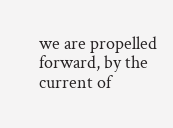we are propelled forward, by the current of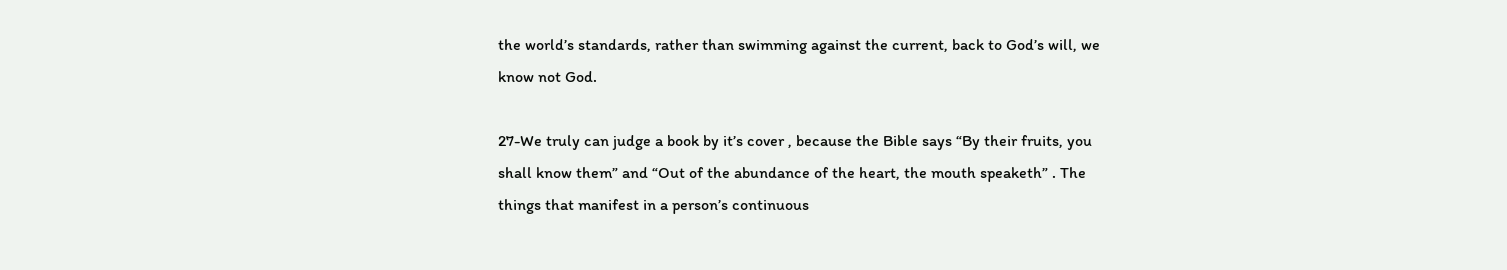the world’s standards, rather than swimming against the current, back to God’s will, we know not God.

27-We truly can judge a book by it’s cover , because the Bible says “By their fruits, you shall know them” and “Out of the abundance of the heart, the mouth speaketh” . The things that manifest in a person’s continuous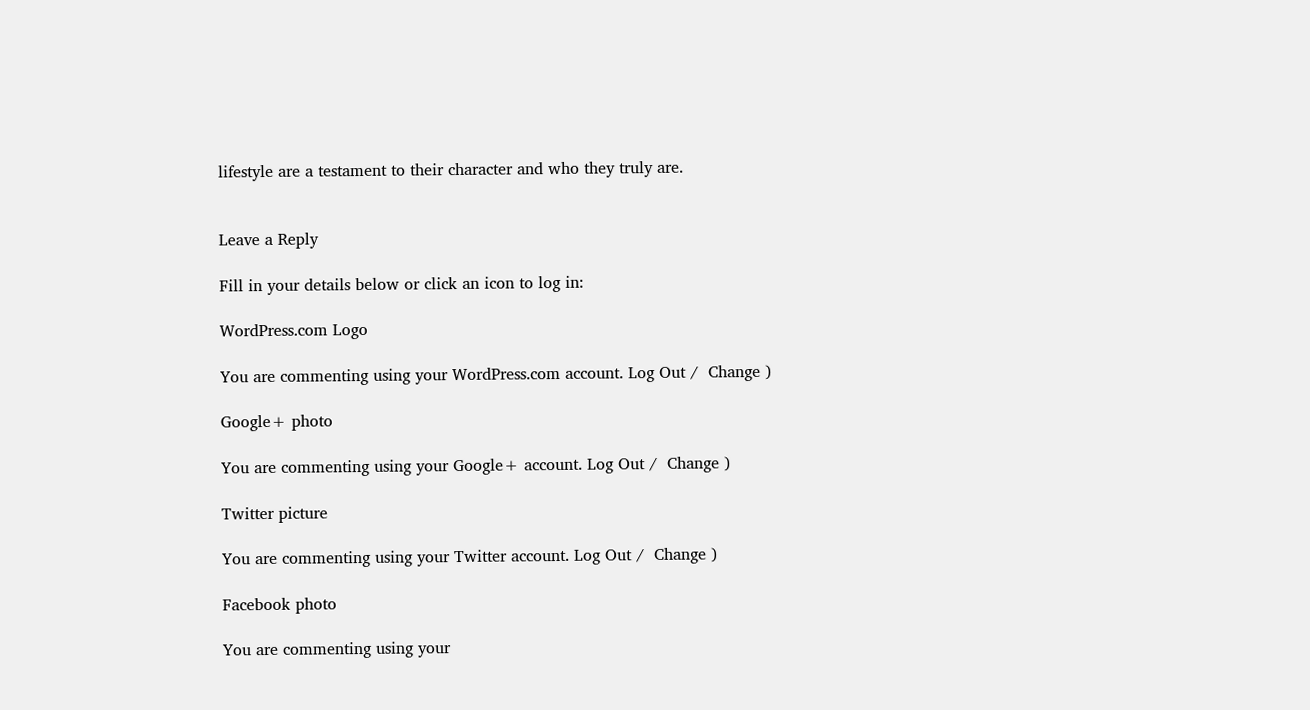lifestyle are a testament to their character and who they truly are.


Leave a Reply

Fill in your details below or click an icon to log in:

WordPress.com Logo

You are commenting using your WordPress.com account. Log Out /  Change )

Google+ photo

You are commenting using your Google+ account. Log Out /  Change )

Twitter picture

You are commenting using your Twitter account. Log Out /  Change )

Facebook photo

You are commenting using your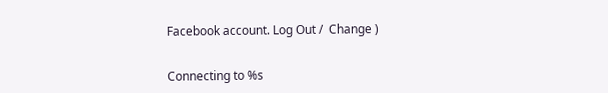Facebook account. Log Out /  Change )


Connecting to %s